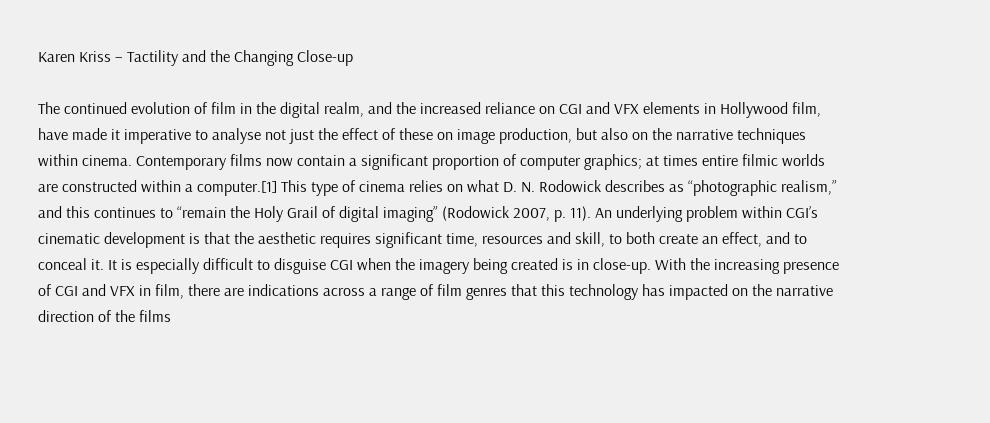Karen Kriss – Tactility and the Changing Close-up

The continued evolution of film in the digital realm, and the increased reliance on CGI and VFX elements in Hollywood film, have made it imperative to analyse not just the effect of these on image production, but also on the narrative techniques within cinema. Contemporary films now contain a significant proportion of computer graphics; at times entire filmic worlds are constructed within a computer.[1] This type of cinema relies on what D. N. Rodowick describes as “photographic realism,” and this continues to “remain the Holy Grail of digital imaging” (Rodowick 2007, p. 11). An underlying problem within CGI’s cinematic development is that the aesthetic requires significant time, resources and skill, to both create an effect, and to conceal it. It is especially difficult to disguise CGI when the imagery being created is in close-up. With the increasing presence of CGI and VFX in film, there are indications across a range of film genres that this technology has impacted on the narrative direction of the films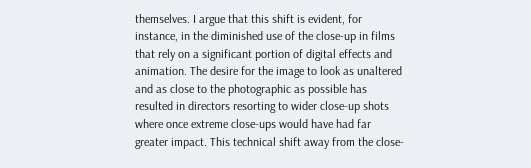themselves. I argue that this shift is evident, for instance, in the diminished use of the close-up in films that rely on a significant portion of digital effects and animation. The desire for the image to look as unaltered and as close to the photographic as possible has resulted in directors resorting to wider close-up shots where once extreme close-ups would have had far greater impact. This technical shift away from the close-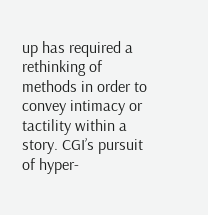up has required a rethinking of methods in order to convey intimacy or tactility within a story. CGI’s pursuit of hyper-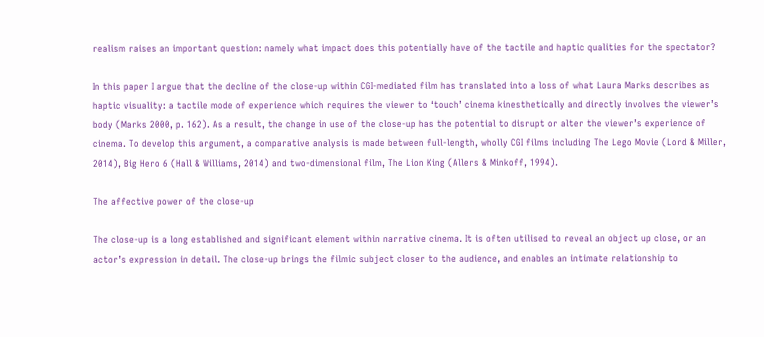realism raises an important question: namely what impact does this potentially have of the tactile and haptic qualities for the spectator?

In this paper I argue that the decline of the close-up within CGI-mediated film has translated into a loss of what Laura Marks describes as haptic visuality: a tactile mode of experience which requires the viewer to ‘touch’ cinema kinesthetically and directly involves the viewer’s body (Marks 2000, p. 162). As a result, the change in use of the close-up has the potential to disrupt or alter the viewer’s experience of cinema. To develop this argument, a comparative analysis is made between full-length, wholly CGI films including The Lego Movie (Lord & Miller, 2014), Big Hero 6 (Hall & Williams, 2014) and two-dimensional film, The Lion King (Allers & Minkoff, 1994).

The affective power of the close-up

The close-up is a long established and significant element within narrative cinema. It is often utilised to reveal an object up close, or an actor’s expression in detail. The close-up brings the filmic subject closer to the audience, and enables an intimate relationship to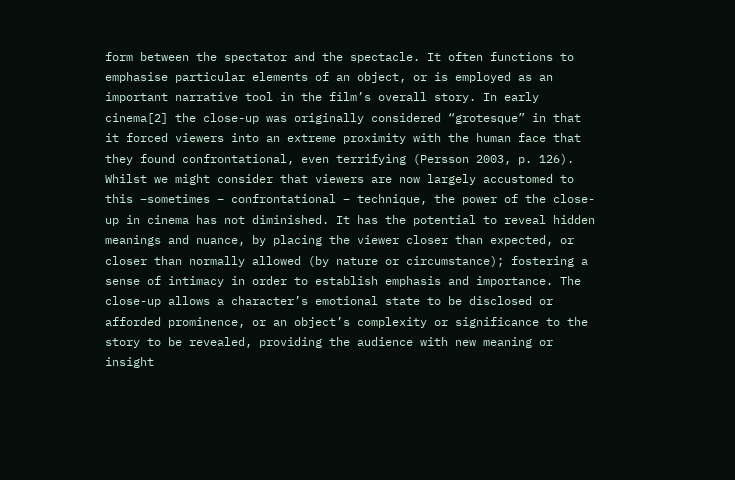form between the spectator and the spectacle. It often functions to emphasise particular elements of an object, or is employed as an important narrative tool in the film’s overall story. In early cinema[2] the close-up was originally considered “grotesque” in that it forced viewers into an extreme proximity with the human face that they found confrontational, even terrifying (Persson 2003, p. 126). Whilst we might consider that viewers are now largely accustomed to this –sometimes – confrontational – technique, the power of the close-up in cinema has not diminished. It has the potential to reveal hidden meanings and nuance, by placing the viewer closer than expected, or closer than normally allowed (by nature or circumstance); fostering a sense of intimacy in order to establish emphasis and importance. The close-up allows a character’s emotional state to be disclosed or afforded prominence, or an object’s complexity or significance to the story to be revealed, providing the audience with new meaning or insight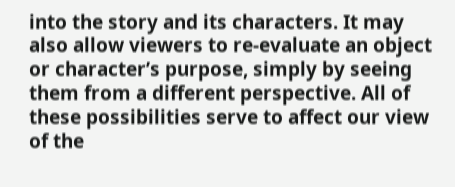into the story and its characters. It may also allow viewers to re-evaluate an object or character’s purpose, simply by seeing them from a different perspective. All of these possibilities serve to affect our view of the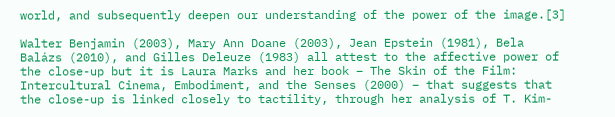world, and subsequently deepen our understanding of the power of the image.[3]

Walter Benjamin (2003), Mary Ann Doane (2003), Jean Epstein (1981), Bela Balázs (2010), and Gilles Deleuze (1983) all attest to the affective power of the close-up but it is Laura Marks and her book – The Skin of the Film: Intercultural Cinema, Embodiment, and the Senses (2000) – that suggests that the close-up is linked closely to tactility, through her analysis of T. Kim-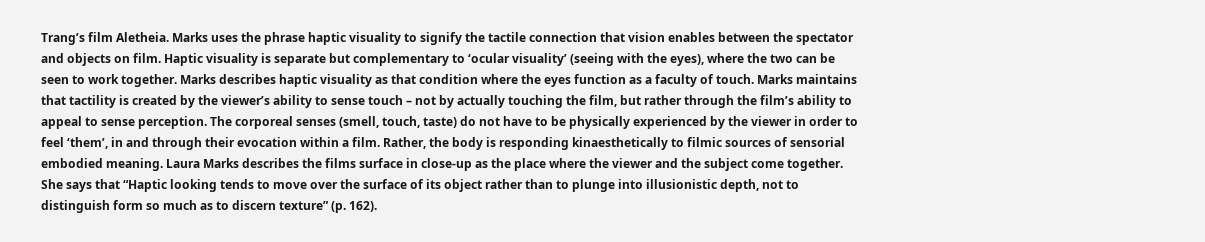Trang’s film Aletheia. Marks uses the phrase haptic visuality to signify the tactile connection that vision enables between the spectator and objects on film. Haptic visuality is separate but complementary to ‘ocular visuality’ (seeing with the eyes), where the two can be seen to work together. Marks describes haptic visuality as that condition where the eyes function as a faculty of touch. Marks maintains that tactility is created by the viewer’s ability to sense touch – not by actually touching the film, but rather through the film’s ability to appeal to sense perception. The corporeal senses (smell, touch, taste) do not have to be physically experienced by the viewer in order to feel ‘them’, in and through their evocation within a film. Rather, the body is responding kinaesthetically to filmic sources of sensorial embodied meaning. Laura Marks describes the films surface in close-up as the place where the viewer and the subject come together. She says that “Haptic looking tends to move over the surface of its object rather than to plunge into illusionistic depth, not to distinguish form so much as to discern texture” (p. 162).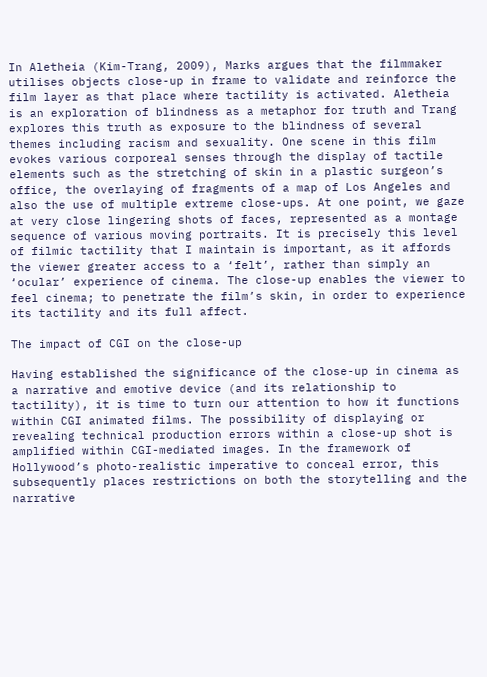In Aletheia (Kim-Trang, 2009), Marks argues that the filmmaker utilises objects close-up in frame to validate and reinforce the film layer as that place where tactility is activated. Aletheia is an exploration of blindness as a metaphor for truth and Trang explores this truth as exposure to the blindness of several themes including racism and sexuality. One scene in this film evokes various corporeal senses through the display of tactile elements such as the stretching of skin in a plastic surgeon’s office, the overlaying of fragments of a map of Los Angeles and also the use of multiple extreme close-ups. At one point, we gaze at very close lingering shots of faces, represented as a montage sequence of various moving portraits. It is precisely this level of filmic tactility that I maintain is important, as it affords the viewer greater access to a ‘felt’, rather than simply an ‘ocular’ experience of cinema. The close-up enables the viewer to feel cinema; to penetrate the film’s skin, in order to experience its tactility and its full affect.

The impact of CGI on the close-up

Having established the significance of the close-up in cinema as a narrative and emotive device (and its relationship to tactility), it is time to turn our attention to how it functions within CGI animated films. The possibility of displaying or revealing technical production errors within a close-up shot is amplified within CGI-mediated images. In the framework of Hollywood’s photo-realistic imperative to conceal error, this subsequently places restrictions on both the storytelling and the narrative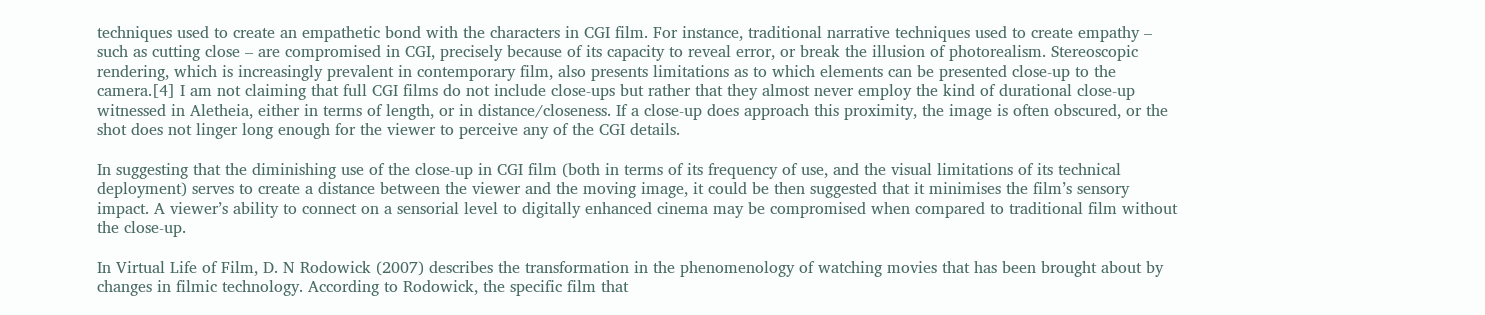techniques used to create an empathetic bond with the characters in CGI film. For instance, traditional narrative techniques used to create empathy – such as cutting close – are compromised in CGI, precisely because of its capacity to reveal error, or break the illusion of photorealism. Stereoscopic rendering, which is increasingly prevalent in contemporary film, also presents limitations as to which elements can be presented close-up to the camera.[4] I am not claiming that full CGI films do not include close-ups but rather that they almost never employ the kind of durational close-up witnessed in Aletheia, either in terms of length, or in distance/closeness. If a close-up does approach this proximity, the image is often obscured, or the shot does not linger long enough for the viewer to perceive any of the CGI details.

In suggesting that the diminishing use of the close-up in CGI film (both in terms of its frequency of use, and the visual limitations of its technical deployment) serves to create a distance between the viewer and the moving image, it could be then suggested that it minimises the film’s sensory impact. A viewer’s ability to connect on a sensorial level to digitally enhanced cinema may be compromised when compared to traditional film without the close-up.

In Virtual Life of Film, D. N Rodowick (2007) describes the transformation in the phenomenology of watching movies that has been brought about by changes in filmic technology. According to Rodowick, the specific film that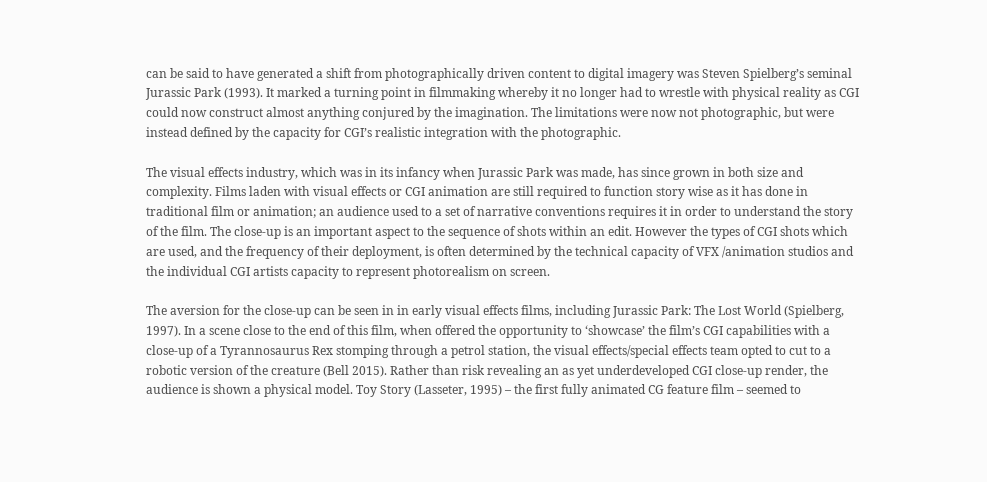can be said to have generated a shift from photographically driven content to digital imagery was Steven Spielberg’s seminal Jurassic Park (1993). It marked a turning point in filmmaking whereby it no longer had to wrestle with physical reality as CGI could now construct almost anything conjured by the imagination. The limitations were now not photographic, but were instead defined by the capacity for CGI’s realistic integration with the photographic.

The visual effects industry, which was in its infancy when Jurassic Park was made, has since grown in both size and complexity. Films laden with visual effects or CGI animation are still required to function story wise as it has done in traditional film or animation; an audience used to a set of narrative conventions requires it in order to understand the story of the film. The close-up is an important aspect to the sequence of shots within an edit. However the types of CGI shots which are used, and the frequency of their deployment, is often determined by the technical capacity of VFX /animation studios and the individual CGI artists capacity to represent photorealism on screen.

The aversion for the close-up can be seen in in early visual effects films, including Jurassic Park: The Lost World (Spielberg, 1997). In a scene close to the end of this film, when offered the opportunity to ‘showcase’ the film’s CGI capabilities with a close-up of a Tyrannosaurus Rex stomping through a petrol station, the visual effects/special effects team opted to cut to a robotic version of the creature (Bell 2015). Rather than risk revealing an as yet underdeveloped CGI close-up render, the audience is shown a physical model. Toy Story (Lasseter, 1995) – the first fully animated CG feature film – seemed to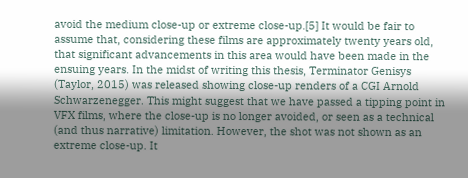avoid the medium close-up or extreme close-up.[5] It would be fair to assume that, considering these films are approximately twenty years old, that significant advancements in this area would have been made in the ensuing years. In the midst of writing this thesis, Terminator Genisys (Taylor, 2015) was released showing close-up renders of a CGI Arnold Schwarzenegger. This might suggest that we have passed a tipping point in VFX films, where the close-up is no longer avoided, or seen as a technical (and thus narrative) limitation. However, the shot was not shown as an extreme close-up. It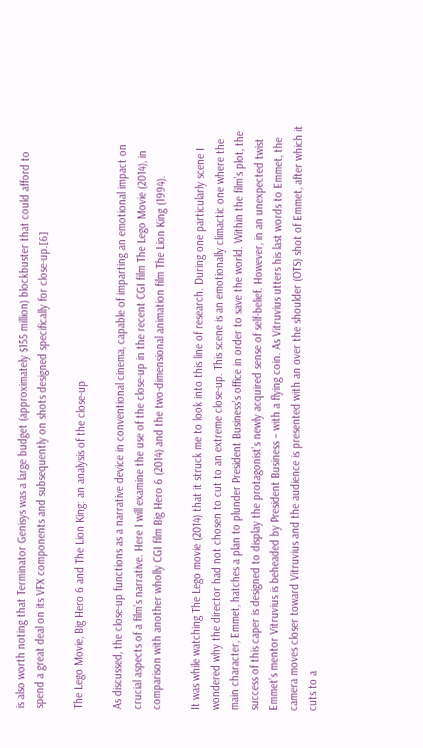is also worth noting that Terminator Genisys was a large budget (approximately $155 million) blockbuster that could afford to spend a great deal on its VFX components and subsequently on shots designed specifically for close-up.[6]

The Lego Movie, Big Hero 6 and The Lion King: an analysis of the close-up

As discussed, the close-up functions as a narrative device in conventional cinema, capable of imparting an emotional impact on crucial aspects of a film’s narrative. Here I will examine the use of the close-up in the recent CGI film The Lego Movie (2014), in comparison with another wholly CGI film Big Hero 6 (2014) and the two-dimensional animation film The Lion King (1994).

It was while watching The Lego movie (2014) that it struck me to look into this line of research. During one particularly scene I wondered why the director had not chosen to cut to an extreme close-up. This scene is an emotionally climactic one where the main character, Emmet, hatches a plan to plunder President Business’s office in order to save the world. Within the film’s plot, the success of this caper is designed to display the protagonist’s newly acquired sense of self-belief. However, in an unexpected twist Emmet’s mentor Vitruvius is beheaded by President Business – with a flying coin. As Vitruvius utters his last words to Emmet, the camera moves closer toward Vitruvius and the audience is presented with an over the shoulder (OTS) shot of Emmet, after which it cuts to a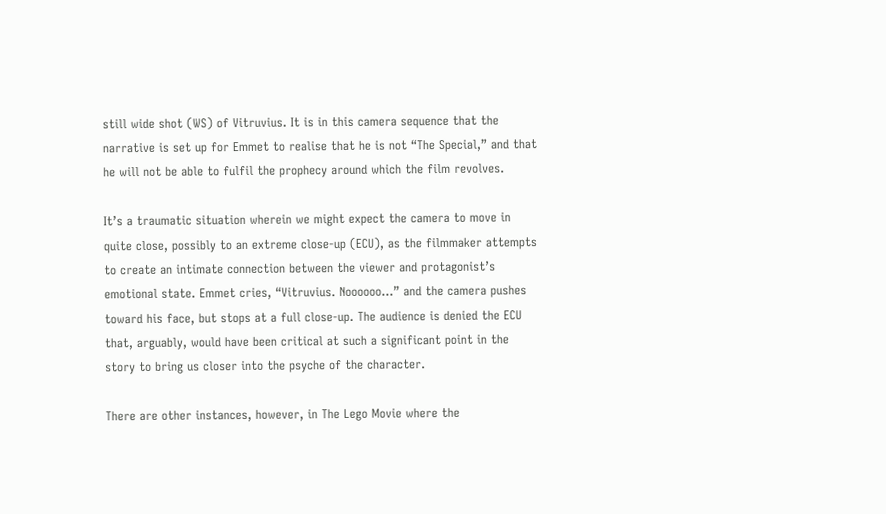still wide shot (WS) of Vitruvius. It is in this camera sequence that the narrative is set up for Emmet to realise that he is not “The Special,” and that he will not be able to fulfil the prophecy around which the film revolves.

It’s a traumatic situation wherein we might expect the camera to move in quite close, possibly to an extreme close-up (ECU), as the filmmaker attempts to create an intimate connection between the viewer and protagonist’s emotional state. Emmet cries, “Vitruvius. Noooooo…” and the camera pushes toward his face, but stops at a full close-up. The audience is denied the ECU that, arguably, would have been critical at such a significant point in the story to bring us closer into the psyche of the character.

There are other instances, however, in The Lego Movie where the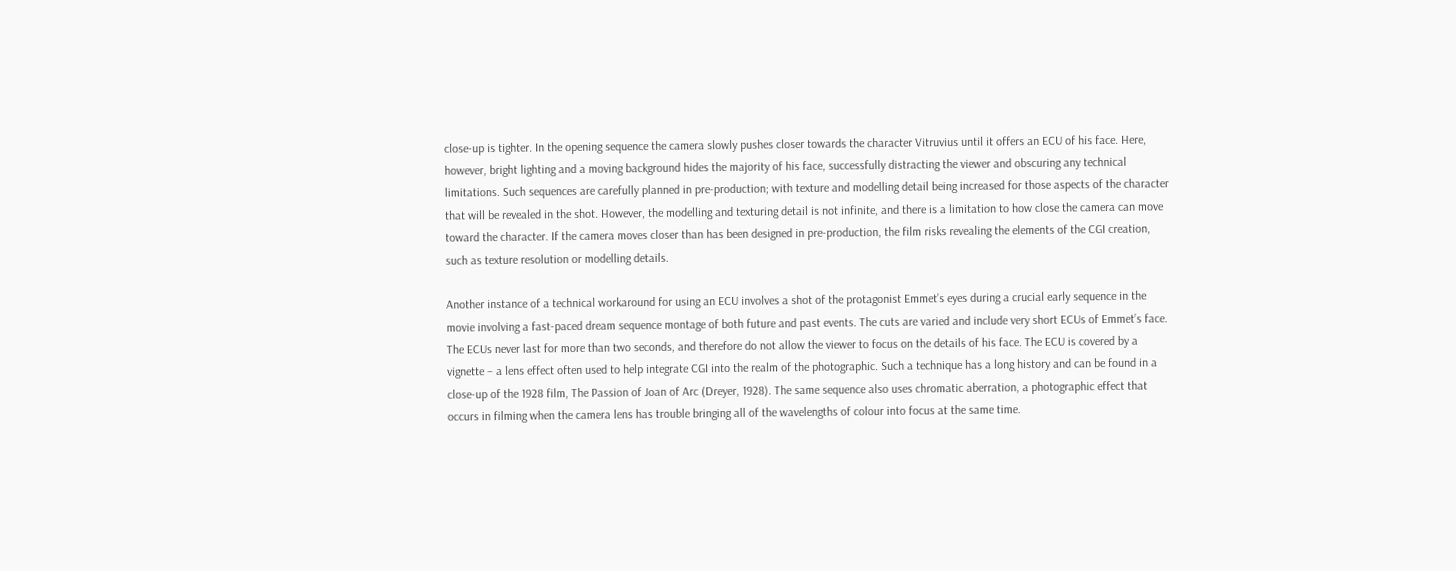close-up is tighter. In the opening sequence the camera slowly pushes closer towards the character Vitruvius until it offers an ECU of his face. Here, however, bright lighting and a moving background hides the majority of his face, successfully distracting the viewer and obscuring any technical limitations. Such sequences are carefully planned in pre-production; with texture and modelling detail being increased for those aspects of the character that will be revealed in the shot. However, the modelling and texturing detail is not infinite, and there is a limitation to how close the camera can move toward the character. If the camera moves closer than has been designed in pre-production, the film risks revealing the elements of the CGI creation, such as texture resolution or modelling details.

Another instance of a technical workaround for using an ECU involves a shot of the protagonist Emmet’s eyes during a crucial early sequence in the movie involving a fast-paced dream sequence montage of both future and past events. The cuts are varied and include very short ECUs of Emmet’s face. The ECUs never last for more than two seconds, and therefore do not allow the viewer to focus on the details of his face. The ECU is covered by a vignette – a lens effect often used to help integrate CGI into the realm of the photographic. Such a technique has a long history and can be found in a close-up of the 1928 film, The Passion of Joan of Arc (Dreyer, 1928). The same sequence also uses chromatic aberration, a photographic effect that occurs in filming when the camera lens has trouble bringing all of the wavelengths of colour into focus at the same time.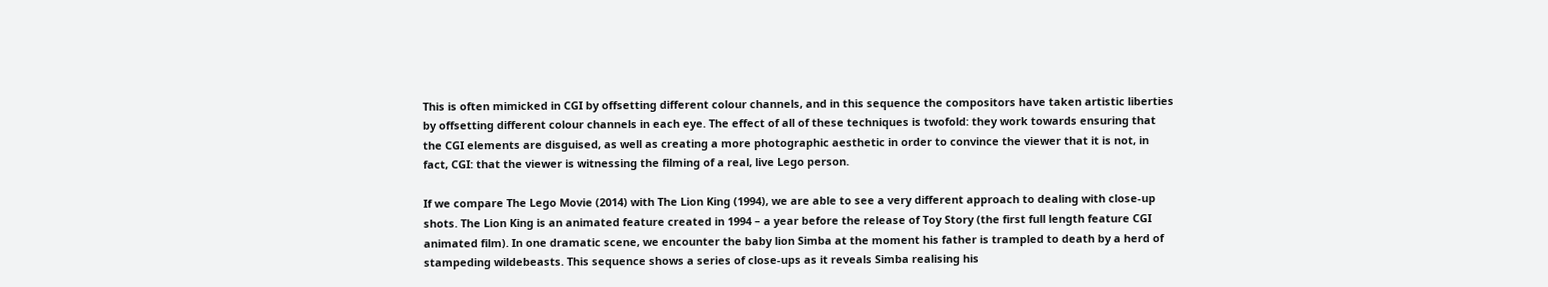This is often mimicked in CGI by offsetting different colour channels, and in this sequence the compositors have taken artistic liberties by offsetting different colour channels in each eye. The effect of all of these techniques is twofold: they work towards ensuring that the CGI elements are disguised, as well as creating a more photographic aesthetic in order to convince the viewer that it is not, in fact, CGI: that the viewer is witnessing the filming of a real, live Lego person.

If we compare The Lego Movie (2014) with The Lion King (1994), we are able to see a very different approach to dealing with close-up shots. The Lion King is an animated feature created in 1994 – a year before the release of Toy Story (the first full length feature CGI animated film). In one dramatic scene, we encounter the baby lion Simba at the moment his father is trampled to death by a herd of stampeding wildebeasts. This sequence shows a series of close-ups as it reveals Simba realising his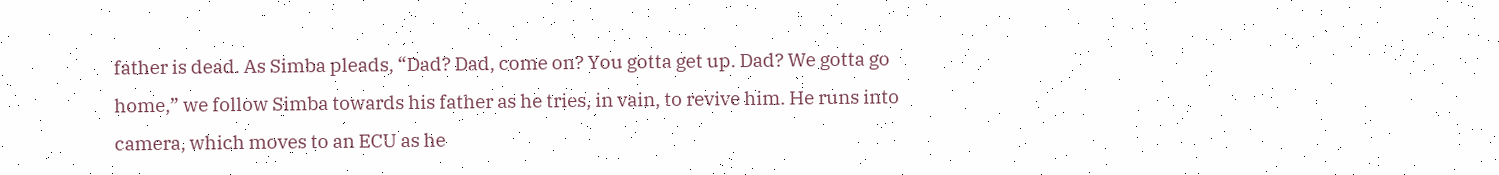father is dead. As Simba pleads, “Dad? Dad, come on? You gotta get up. Dad? We gotta go home,” we follow Simba towards his father as he tries, in vain, to revive him. He runs into camera, which moves to an ECU as he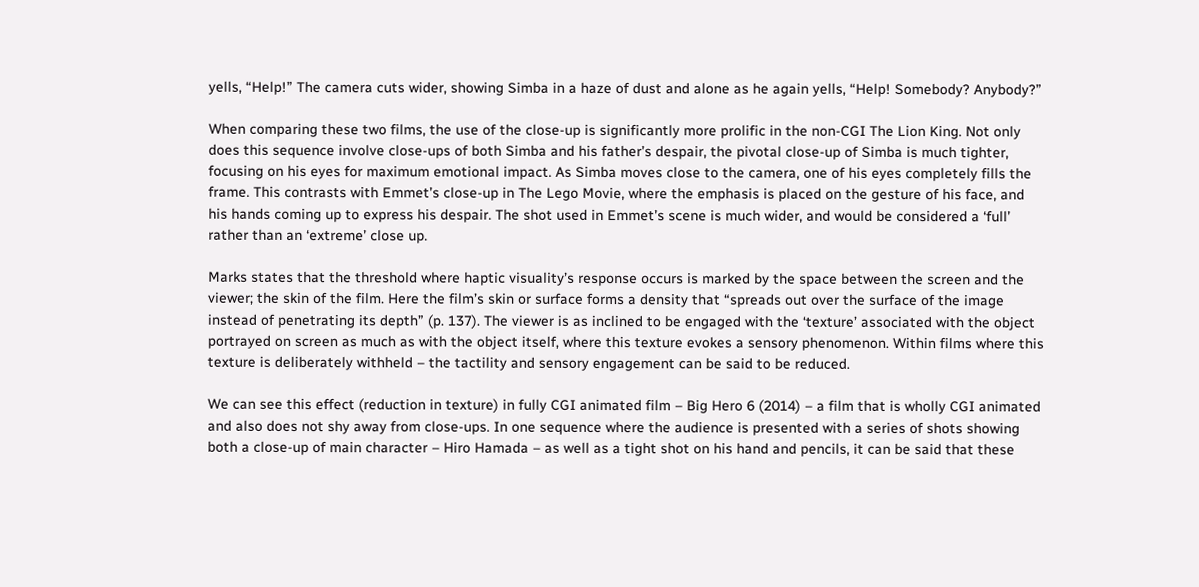yells, “Help!” The camera cuts wider, showing Simba in a haze of dust and alone as he again yells, “Help! Somebody? Anybody?”

When comparing these two films, the use of the close-up is significantly more prolific in the non-CGI The Lion King. Not only does this sequence involve close-ups of both Simba and his father’s despair, the pivotal close-up of Simba is much tighter, focusing on his eyes for maximum emotional impact. As Simba moves close to the camera, one of his eyes completely fills the frame. This contrasts with Emmet’s close-up in The Lego Movie, where the emphasis is placed on the gesture of his face, and his hands coming up to express his despair. The shot used in Emmet’s scene is much wider, and would be considered a ‘full’ rather than an ‘extreme’ close up.

Marks states that the threshold where haptic visuality’s response occurs is marked by the space between the screen and the viewer; the skin of the film. Here the film’s skin or surface forms a density that “spreads out over the surface of the image instead of penetrating its depth” (p. 137). The viewer is as inclined to be engaged with the ‘texture’ associated with the object portrayed on screen as much as with the object itself, where this texture evokes a sensory phenomenon. Within films where this texture is deliberately withheld – the tactility and sensory engagement can be said to be reduced.

We can see this effect (reduction in texture) in fully CGI animated film – Big Hero 6 (2014) – a film that is wholly CGI animated and also does not shy away from close-ups. In one sequence where the audience is presented with a series of shots showing both a close-up of main character – Hiro Hamada – as well as a tight shot on his hand and pencils, it can be said that these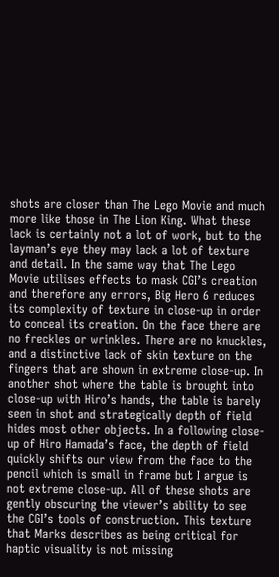shots are closer than The Lego Movie and much more like those in The Lion King. What these lack is certainly not a lot of work, but to the layman’s eye they may lack a lot of texture and detail. In the same way that The Lego Movie utilises effects to mask CGI’s creation and therefore any errors, Big Hero 6 reduces its complexity of texture in close-up in order to conceal its creation. On the face there are no freckles or wrinkles. There are no knuckles, and a distinctive lack of skin texture on the fingers that are shown in extreme close-up. In another shot where the table is brought into close-up with Hiro’s hands, the table is barely seen in shot and strategically depth of field hides most other objects. In a following close-up of Hiro Hamada’s face, the depth of field quickly shifts our view from the face to the pencil which is small in frame but I argue is not extreme close-up. All of these shots are gently obscuring the viewer’s ability to see the CGI’s tools of construction. This texture that Marks describes as being critical for haptic visuality is not missing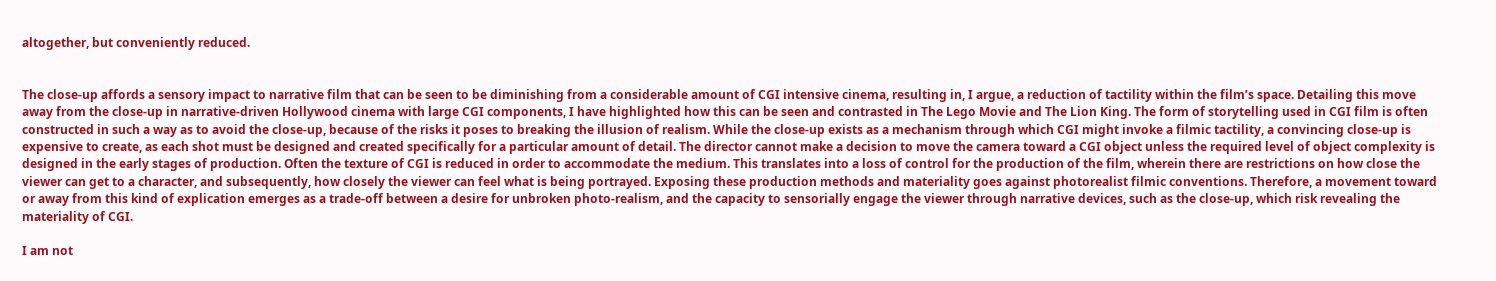altogether, but conveniently reduced.


The close-up affords a sensory impact to narrative film that can be seen to be diminishing from a considerable amount of CGI intensive cinema, resulting in, I argue, a reduction of tactility within the film’s space. Detailing this move away from the close-up in narrative-driven Hollywood cinema with large CGI components, I have highlighted how this can be seen and contrasted in The Lego Movie and The Lion King. The form of storytelling used in CGI film is often constructed in such a way as to avoid the close-up, because of the risks it poses to breaking the illusion of realism. While the close-up exists as a mechanism through which CGI might invoke a filmic tactility, a convincing close-up is expensive to create, as each shot must be designed and created specifically for a particular amount of detail. The director cannot make a decision to move the camera toward a CGI object unless the required level of object complexity is designed in the early stages of production. Often the texture of CGI is reduced in order to accommodate the medium. This translates into a loss of control for the production of the film, wherein there are restrictions on how close the viewer can get to a character, and subsequently, how closely the viewer can feel what is being portrayed. Exposing these production methods and materiality goes against photorealist filmic conventions. Therefore, a movement toward or away from this kind of explication emerges as a trade-off between a desire for unbroken photo-realism, and the capacity to sensorially engage the viewer through narrative devices, such as the close-up, which risk revealing the materiality of CGI.

I am not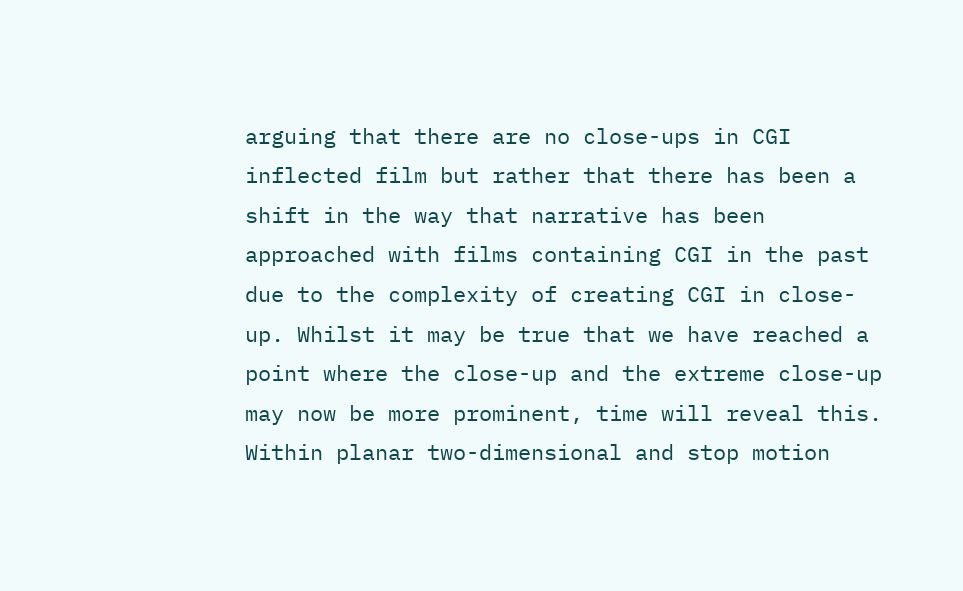arguing that there are no close-ups in CGI inflected film but rather that there has been a shift in the way that narrative has been approached with films containing CGI in the past due to the complexity of creating CGI in close-up. Whilst it may be true that we have reached a point where the close-up and the extreme close-up may now be more prominent, time will reveal this.  Within planar two-dimensional and stop motion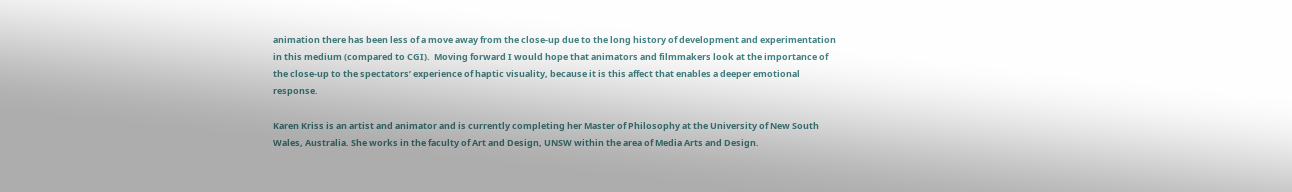animation there has been less of a move away from the close-up due to the long history of development and experimentation in this medium (compared to CGI).  Moving forward I would hope that animators and filmmakers look at the importance of the close-up to the spectators’ experience of haptic visuality, because it is this affect that enables a deeper emotional response.

Karen Kriss is an artist and animator and is currently completing her Master of Philosophy at the University of New South Wales, Australia. She works in the faculty of Art and Design, UNSW within the area of Media Arts and Design.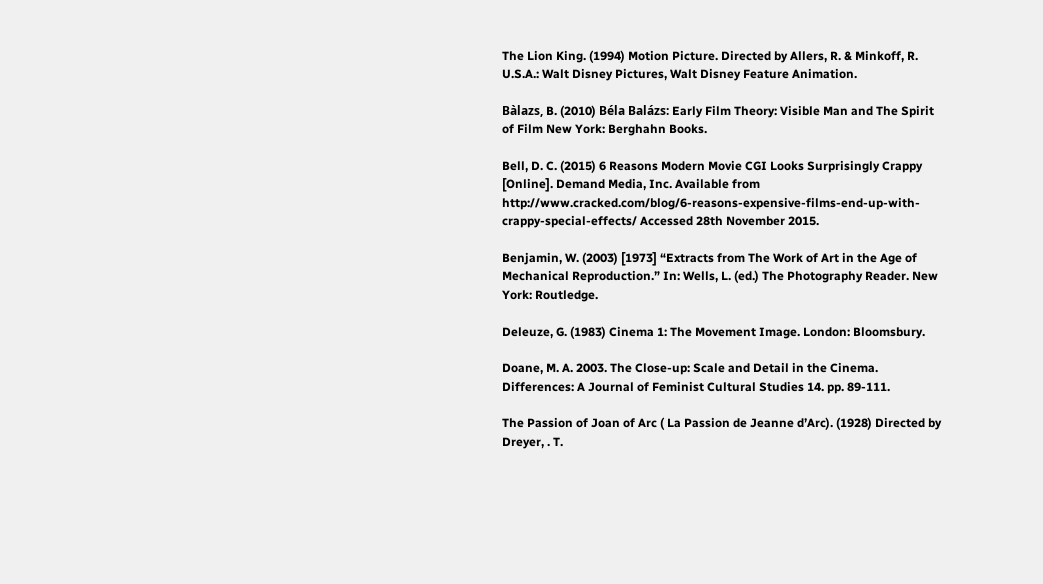The Lion King. (1994) Motion Picture. Directed by Allers, R. & Minkoff, R. U.S.A.: Walt Disney Pictures, Walt Disney Feature Animation.

Bàlazs, B. (2010) Béla Balázs: Early Film Theory: Visible Man and The Spirit of Film New York: Berghahn Books.

Bell, D. C. (2015) 6 Reasons Modern Movie CGI Looks Surprisingly Crappy [Online]. Demand Media, Inc. Available from http://www.cracked.com/blog/6-reasons-expensive-films-end-up-with-crappy-special-effects/ Accessed 28th November 2015.

Benjamin, W. (2003) [1973] “Extracts from The Work of Art in the Age of Mechanical Reproduction.” In: Wells, L. (ed.) The Photography Reader. New York: Routledge.

Deleuze, G. (1983) Cinema 1: The Movement Image. London: Bloomsbury.

Doane, M. A. 2003. The Close-up: Scale and Detail in the Cinema. Differences: A Journal of Feminist Cultural Studies 14. pp. 89-111.

The Passion of Joan of Arc ( La Passion de Jeanne d’Arc). (1928) Directed by Dreyer, . T.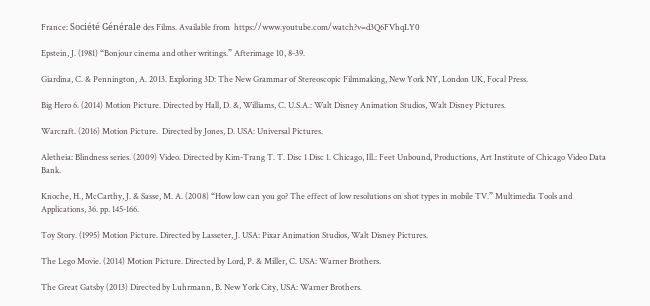France: Société Générale des Films. Available from  https://www.youtube.com/watch?v=d3Q6FVhqLY0

Epstein, J. (1981) “Bonjour cinema and other writings.” Afterimage 10, 8-39.

Giardina, C. & Pennington, A. 2013. Exploring 3D: The New Grammar of Stereoscopic Filmmaking, New York NY, London UK, Focal Press.

Big Hero 6. (2014) Motion Picture. Directed by Hall, D. &, Williams, C. U.S.A.: Walt Disney Animation Studios, Walt Disney Pictures.

Warcraft. (2016) Motion Picture.  Directed by Jones, D. USA: Universal Pictures.

Aletheia: Blindness series. (2009) Video. Directed by Kim-Trang T. T. Disc 1 Disc 1. Chicago, Ill.: Feet Unbound, Productions, Art Institute of Chicago Video Data Bank.

Knoche, H., McCarthy, J. & Sasse, M. A. (2008) “How low can you go? The effect of low resolutions on shot types in mobile TV.” Multimedia Tools and Applications, 36. pp. 145-166.

Toy Story. (1995) Motion Picture. Directed by Lasseter, J. USA: Pixar Animation Studios, Walt Disney Pictures.

The Lego Movie. (2014) Motion Picture. Directed by Lord, P. & Miller, C. USA: Warner Brothers.

The Great Gatsby (2013) Directed by Luhrmann, B. New York City, USA: Warner Brothers.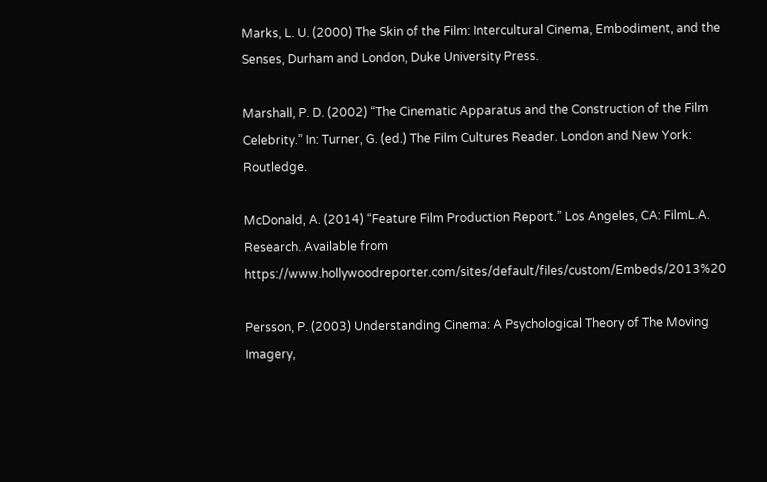Marks, L. U. (2000) The Skin of the Film: Intercultural Cinema, Embodiment, and the Senses, Durham and London, Duke University Press.

Marshall, P. D. (2002) “The Cinematic Apparatus and the Construction of the Film Celebrity.” In: Turner, G. (ed.) The Film Cultures Reader. London and New York: Routledge.

McDonald, A. (2014) “Feature Film Production Report.” Los Angeles, CA: FilmL.A. Research. Available from  https://www.hollywoodreporter.com/sites/default/files/custom/Embeds/2013%20

Persson, P. (2003) Understanding Cinema: A Psychological Theory of The Moving Imagery,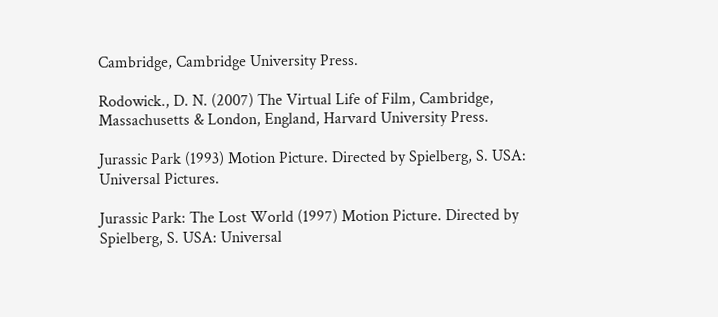Cambridge, Cambridge University Press.

Rodowick., D. N. (2007) The Virtual Life of Film, Cambridge, Massachusetts & London, England, Harvard University Press.

Jurassic Park (1993) Motion Picture. Directed by Spielberg, S. USA: Universal Pictures.

Jurassic Park: The Lost World (1997) Motion Picture. Directed by Spielberg, S. USA: Universal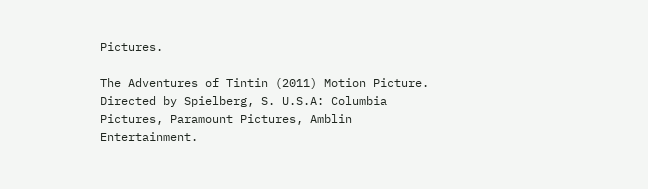Pictures.

The Adventures of Tintin (2011) Motion Picture. Directed by Spielberg, S. U.S.A: Columbia Pictures, Paramount Pictures, Amblin Entertainment.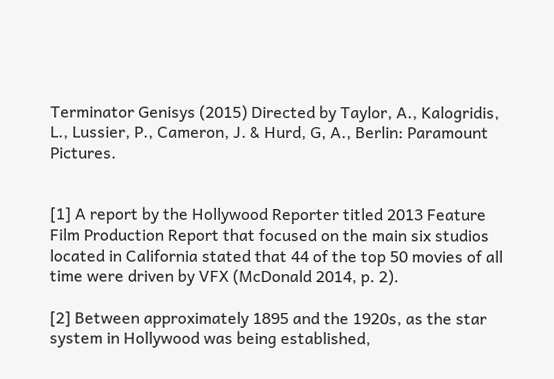Terminator Genisys (2015) Directed by Taylor, A., Kalogridis, L., Lussier, P., Cameron, J. & Hurd, G, A., Berlin: Paramount Pictures.


[1] A report by the Hollywood Reporter titled 2013 Feature Film Production Report that focused on the main six studios located in California stated that 44 of the top 50 movies of all time were driven by VFX (McDonald 2014, p. 2).

[2] Between approximately 1895 and the 1920s, as the star system in Hollywood was being established,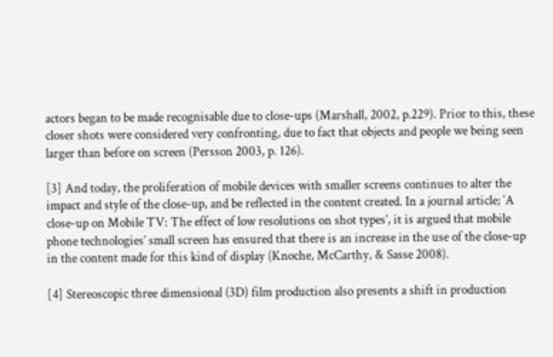actors began to be made recognisable due to close-ups (Marshall, 2002, p.229). Prior to this, these closer shots were considered very confronting, due to fact that objects and people we being seen larger than before on screen (Persson 2003, p. 126).

[3] And today, the proliferation of mobile devices with smaller screens continues to alter the impact and style of the close-up, and be reflected in the content created. In a journal article; ‘A close-up on Mobile TV: The effect of low resolutions on shot types’, it is argued that mobile phone technologies’ small screen has ensured that there is an increase in the use of the close-up in the content made for this kind of display (Knoche, McCarthy, & Sasse 2008).

[4] Stereoscopic three dimensional (3D) film production also presents a shift in production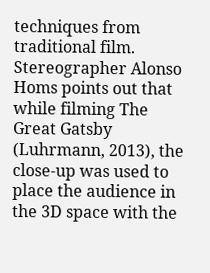techniques from traditional film. Stereographer Alonso Homs points out that while filming The Great Gatsby (Luhrmann, 2013), the close-up was used to place the audience in the 3D space with the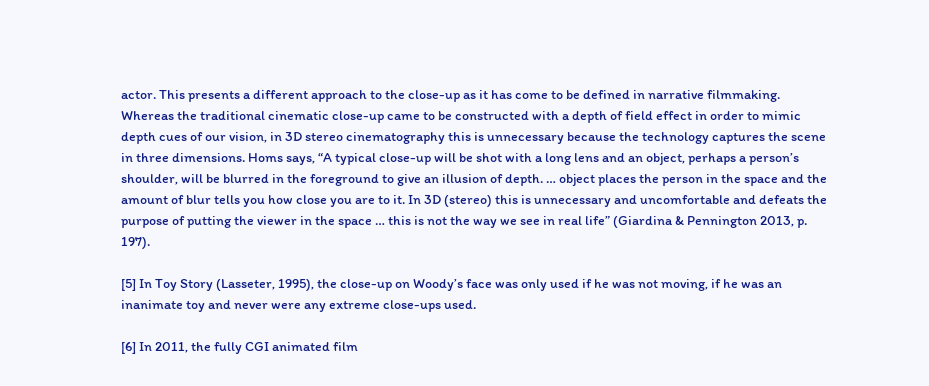actor. This presents a different approach to the close-up as it has come to be defined in narrative filmmaking. Whereas the traditional cinematic close-up came to be constructed with a depth of field effect in order to mimic depth cues of our vision, in 3D stereo cinematography this is unnecessary because the technology captures the scene in three dimensions. Homs says, “A typical close-up will be shot with a long lens and an object, perhaps a person’s shoulder, will be blurred in the foreground to give an illusion of depth. … object places the person in the space and the amount of blur tells you how close you are to it. In 3D (stereo) this is unnecessary and uncomfortable and defeats the purpose of putting the viewer in the space … this is not the way we see in real life” (Giardina & Pennington 2013, p. 197).

[5] In Toy Story (Lasseter, 1995), the close-up on Woody’s face was only used if he was not moving, if he was an inanimate toy and never were any extreme close-ups used.

[6] In 2011, the fully CGI animated film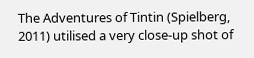The Adventures of Tintin (Spielberg, 2011) utilised a very close-up shot of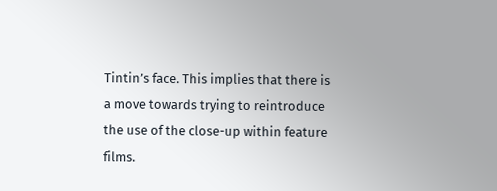Tintin’s face. This implies that there is a move towards trying to reintroduce the use of the close-up within feature films.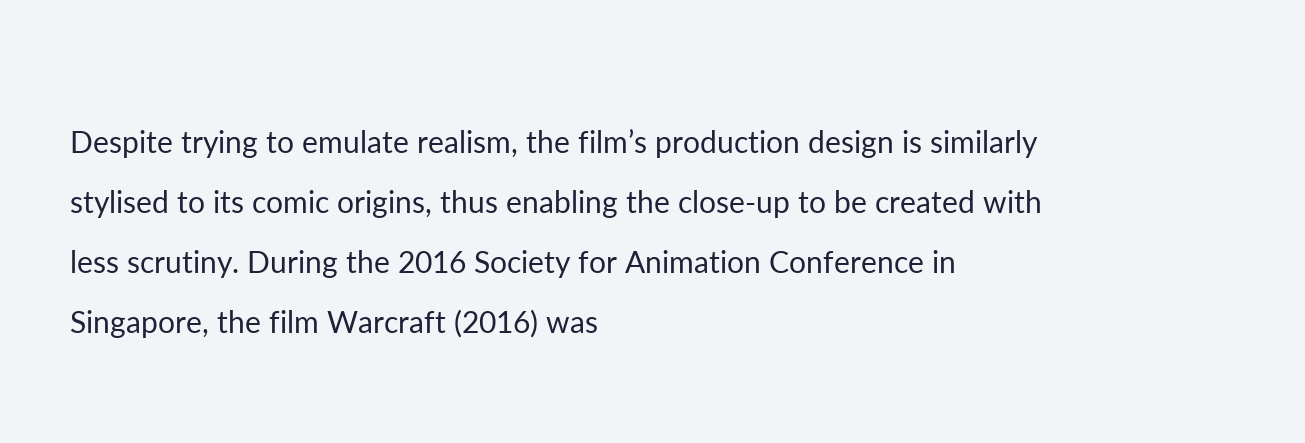Despite trying to emulate realism, the film’s production design is similarly stylised to its comic origins, thus enabling the close-up to be created with less scrutiny. During the 2016 Society for Animation Conference in Singapore, the film Warcraft (2016) was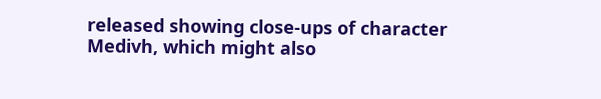released showing close-ups of character Medivh, which might also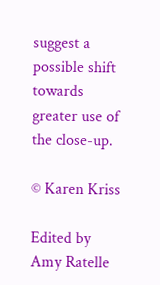suggest a possible shift towards greater use of the close-up.

© Karen Kriss

Edited by Amy Ratelle